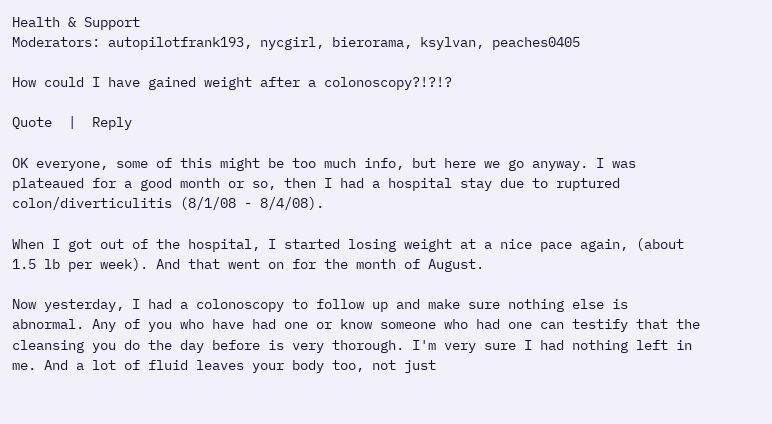Health & Support
Moderators: autopilotfrank193, nycgirl, bierorama, ksylvan, peaches0405

How could I have gained weight after a colonoscopy?!?!?

Quote  |  Reply

OK everyone, some of this might be too much info, but here we go anyway. I was plateaued for a good month or so, then I had a hospital stay due to ruptured colon/diverticulitis (8/1/08 - 8/4/08).

When I got out of the hospital, I started losing weight at a nice pace again, (about 1.5 lb per week). And that went on for the month of August.

Now yesterday, I had a colonoscopy to follow up and make sure nothing else is abnormal. Any of you who have had one or know someone who had one can testify that the cleansing you do the day before is very thorough. I'm very sure I had nothing left in me. And a lot of fluid leaves your body too, not just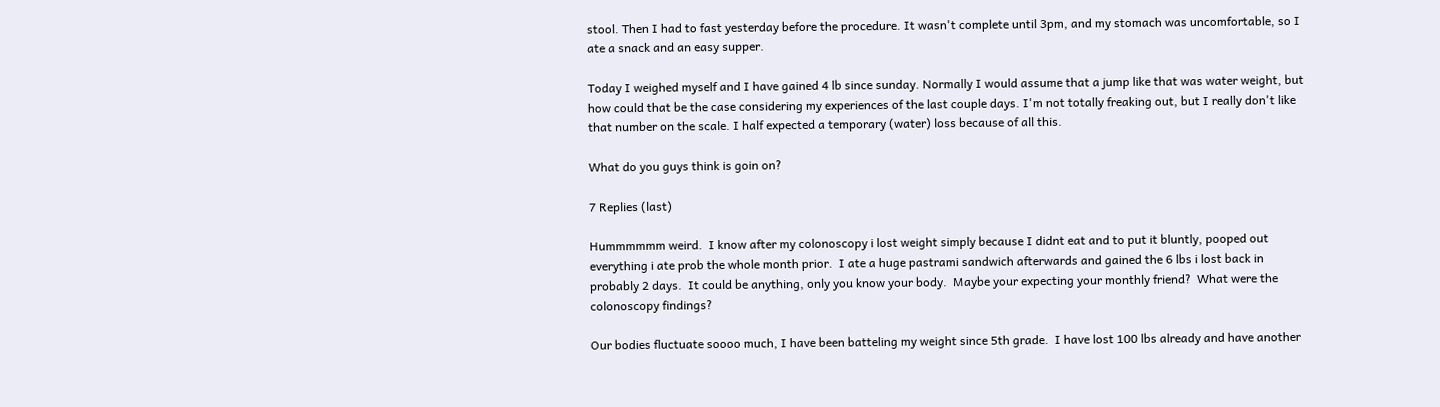stool. Then I had to fast yesterday before the procedure. It wasn't complete until 3pm, and my stomach was uncomfortable, so I ate a snack and an easy supper.

Today I weighed myself and I have gained 4 lb since sunday. Normally I would assume that a jump like that was water weight, but how could that be the case considering my experiences of the last couple days. I'm not totally freaking out, but I really don't like that number on the scale. I half expected a temporary (water) loss because of all this.

What do you guys think is goin on?

7 Replies (last)

Hummmmmm weird.  I know after my colonoscopy i lost weight simply because I didnt eat and to put it bluntly, pooped out everything i ate prob the whole month prior.  I ate a huge pastrami sandwich afterwards and gained the 6 lbs i lost back in probably 2 days.  It could be anything, only you know your body.  Maybe your expecting your monthly friend?  What were the colonoscopy findings?

Our bodies fluctuate soooo much, I have been batteling my weight since 5th grade.  I have lost 100 lbs already and have another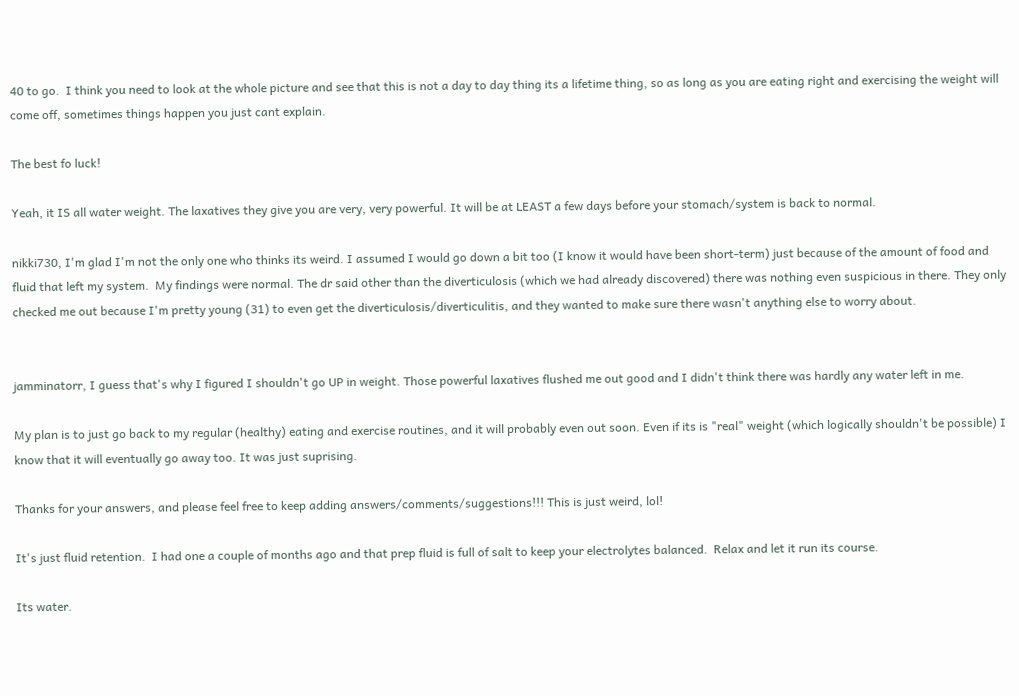40 to go.  I think you need to look at the whole picture and see that this is not a day to day thing its a lifetime thing, so as long as you are eating right and exercising the weight will come off, sometimes things happen you just cant explain.

The best fo luck!

Yeah, it IS all water weight. The laxatives they give you are very, very powerful. It will be at LEAST a few days before your stomach/system is back to normal.

nikki730, I'm glad I'm not the only one who thinks its weird. I assumed I would go down a bit too (I know it would have been short-term) just because of the amount of food and fluid that left my system.  My findings were normal. The dr said other than the diverticulosis (which we had already discovered) there was nothing even suspicious in there. They only checked me out because I'm pretty young (31) to even get the diverticulosis/diverticulitis, and they wanted to make sure there wasn't anything else to worry about.


jamminatorr, I guess that's why I figured I shouldn't go UP in weight. Those powerful laxatives flushed me out good and I didn't think there was hardly any water left in me.

My plan is to just go back to my regular (healthy) eating and exercise routines, and it will probably even out soon. Even if its is "real" weight (which logically shouldn't be possible) I know that it will eventually go away too. It was just suprising.

Thanks for your answers, and please feel free to keep adding answers/comments/suggestions!!! This is just weird, lol!

It's just fluid retention.  I had one a couple of months ago and that prep fluid is full of salt to keep your electrolytes balanced.  Relax and let it run its course.

Its water.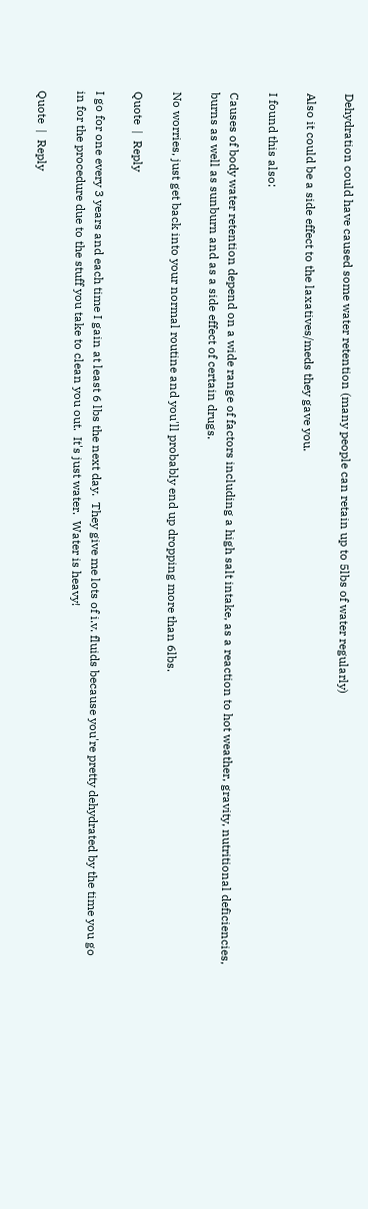Dehydration could have caused some water retention (many people can retain up to 5lbs of water regularly)

Also it could be a side effect to the laxatives/meds they gave you.

I found this also:

Causes of body water retention depend on a wide range of factors including a high salt intake, as a reaction to hot weather, gravity, nutritional deficiencies, burns as well as sunburn and as a side effect of certain drugs.

No worries, just get back into your normal routine and you'll probably end up dropping more than 6lbs.

Quote  |  Reply

I go for one every 3 years and each time I gain at least 6 lbs the next day.  They give me lots of i.v. fluids because you're pretty dehydrated by the time you go in for the procedure due to the stuff you take to clean you out.  It's just water.  Water is heavy!

Quote  |  Reply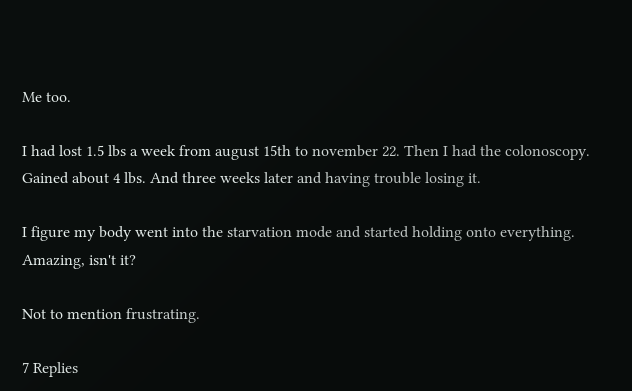Me too.

I had lost 1.5 lbs a week from august 15th to november 22. Then I had the colonoscopy. Gained about 4 lbs. And three weeks later and having trouble losing it.

I figure my body went into the starvation mode and started holding onto everything. Amazing, isn't it?

Not to mention frustrating.

7 Replies